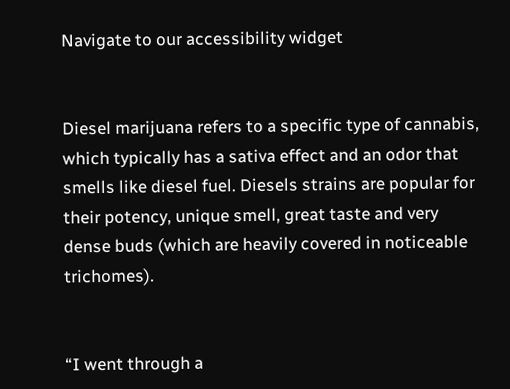Navigate to our accessibility widget


Diesel marijuana refers to a specific type of cannabis, which typically has a sativa effect and an odor that smells like diesel fuel. Diesels strains are popular for their potency, unique smell, great taste and very dense buds (which are heavily covered in noticeable trichomes).


“I went through a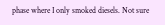phase where I only smoked diesels. Not sure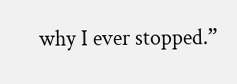why I ever stopped.”